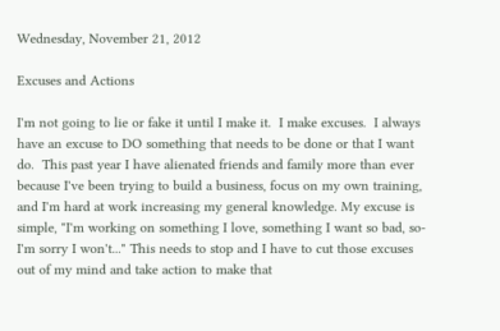Wednesday, November 21, 2012

Excuses and Actions

I'm not going to lie or fake it until I make it.  I make excuses.  I always have an excuse to DO something that needs to be done or that I want do.  This past year I have alienated friends and family more than ever because I've been trying to build a business, focus on my own training, and I'm hard at work increasing my general knowledge. My excuse is simple, "I'm working on something I love, something I want so bad, so- I'm sorry I won't..." This needs to stop and I have to cut those excuses out of my mind and take action to make that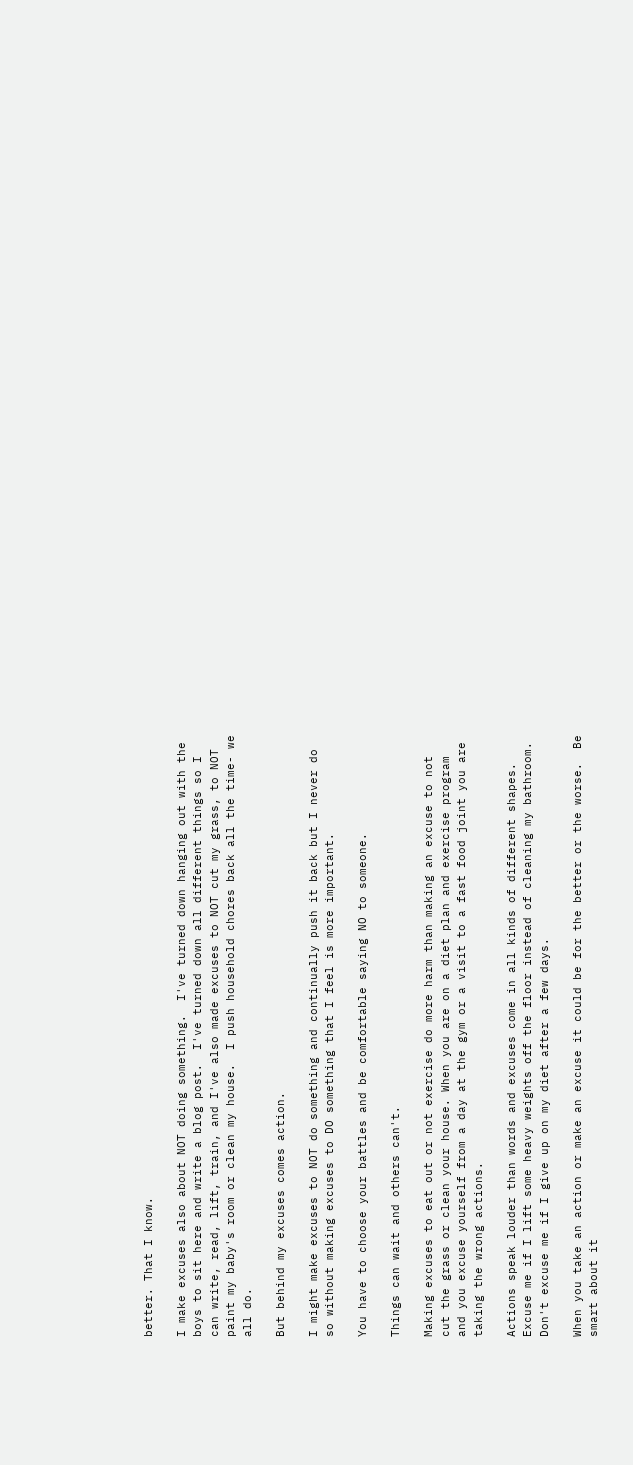better. That I know.

I make excuses also about NOT doing something.  I've turned down hanging out with the boys to sit here and write a blog post.  I've turned down all different things so I can write, read, lift, train, and I've also made excuses to NOT cut my grass, to NOT paint my baby's room or clean my house.  I push household chores back all the time- we all do.

But behind my excuses comes action.

I might make excuses to NOT do something and continually push it back but I never do so without making excuses to DO something that I feel is more important.

You have to choose your battles and be comfortable saying NO to someone.

Things can wait and others can't.

Making excuses to eat out or not exercise do more harm than making an excuse to not cut the grass or clean your house. When you are on a diet plan and exercise program and you excuse yourself from a day at the gym or a visit to a fast food joint you are taking the wrong actions.

Actions speak louder than words and excuses come in all kinds of different shapes.  Excuse me if I lift some heavy weights off the floor instead of cleaning my bathroom.  Don't excuse me if I give up on my diet after a few days.

When you take an action or make an excuse it could be for the better or the worse.  Be smart about it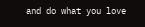and do what you love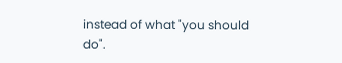instead of what "you should do".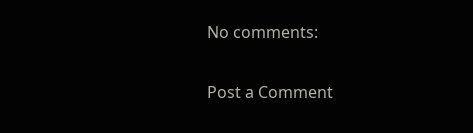No comments:

Post a Comment